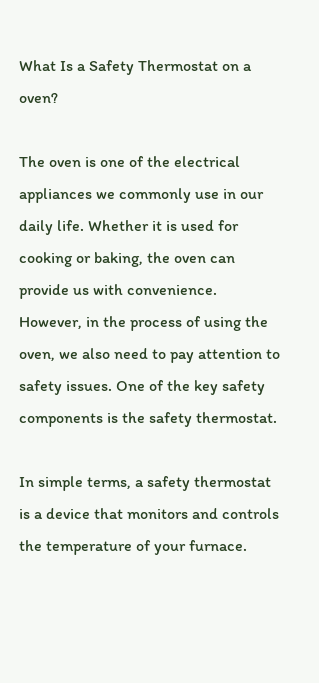What Is a Safety Thermostat on a oven?

The oven is one of the electrical appliances we commonly use in our daily life. Whether it is used for cooking or baking, the oven can provide us with convenience. However, in the process of using the oven, we also need to pay attention to safety issues. One of the key safety components is the safety thermostat.

In simple terms, a safety thermostat is a device that monitors and controls the temperature of your furnace.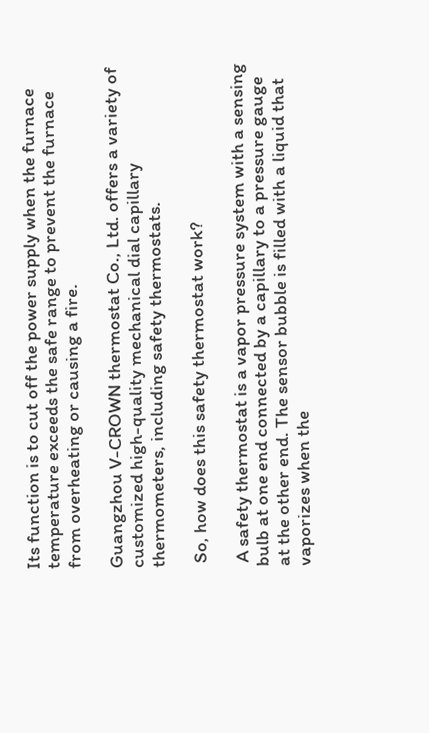Its function is to cut off the power supply when the furnace temperature exceeds the safe range to prevent the furnace from overheating or causing a fire.

Guangzhou V-CROWN thermostat Co., Ltd. offers a variety of customized high-quality mechanical dial capillary thermometers, including safety thermostats.

 So, how does this safety thermostat work?

 A safety thermostat is a vapor pressure system with a sensing bulb at one end connected by a capillary to a pressure gauge at the other end. The sensor bubble is filled with a liquid that vaporizes when the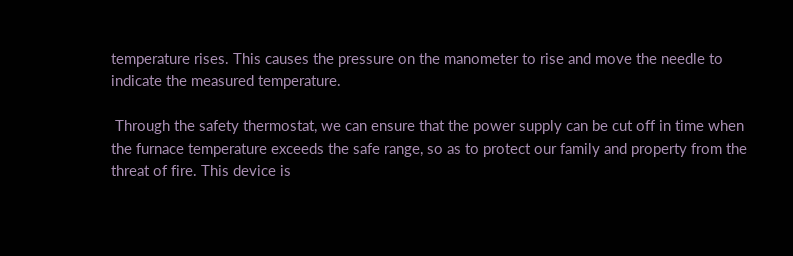temperature rises. This causes the pressure on the manometer to rise and move the needle to indicate the measured temperature.

 Through the safety thermostat, we can ensure that the power supply can be cut off in time when the furnace temperature exceeds the safe range, so as to protect our family and property from the threat of fire. This device is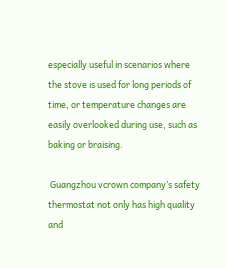especially useful in scenarios where the stove is used for long periods of time, or temperature changes are easily overlooked during use, such as baking or braising.

 Guangzhou vcrown company’s safety thermostat not only has high quality and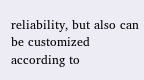reliability, but also can be customized according to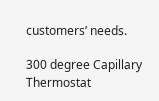customers’ needs.

300 degree Capillary Thermostat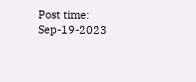Post time: Sep-19-2023